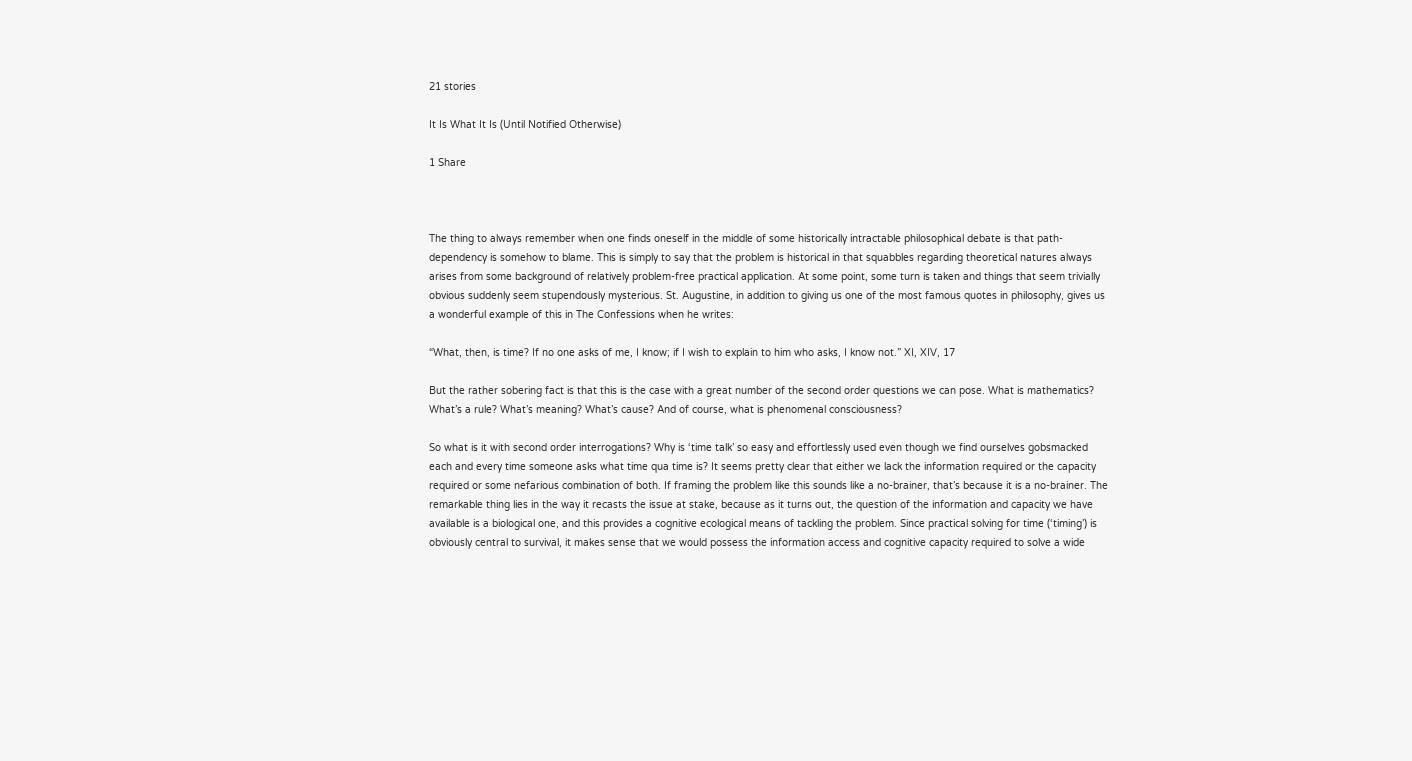21 stories

It Is What It Is (Until Notified Otherwise)

1 Share



The thing to always remember when one finds oneself in the middle of some historically intractable philosophical debate is that path-dependency is somehow to blame. This is simply to say that the problem is historical in that squabbles regarding theoretical natures always arises from some background of relatively problem-free practical application. At some point, some turn is taken and things that seem trivially obvious suddenly seem stupendously mysterious. St. Augustine, in addition to giving us one of the most famous quotes in philosophy, gives us a wonderful example of this in The Confessions when he writes:

“What, then, is time? If no one asks of me, I know; if I wish to explain to him who asks, I know not.” XI, XIV, 17

But the rather sobering fact is that this is the case with a great number of the second order questions we can pose. What is mathematics? What’s a rule? What’s meaning? What’s cause? And of course, what is phenomenal consciousness?

So what is it with second order interrogations? Why is ‘time talk’ so easy and effortlessly used even though we find ourselves gobsmacked each and every time someone asks what time qua time is? It seems pretty clear that either we lack the information required or the capacity required or some nefarious combination of both. If framing the problem like this sounds like a no-brainer, that’s because it is a no-brainer. The remarkable thing lies in the way it recasts the issue at stake, because as it turns out, the question of the information and capacity we have available is a biological one, and this provides a cognitive ecological means of tackling the problem. Since practical solving for time (‘timing’) is obviously central to survival, it makes sense that we would possess the information access and cognitive capacity required to solve a wide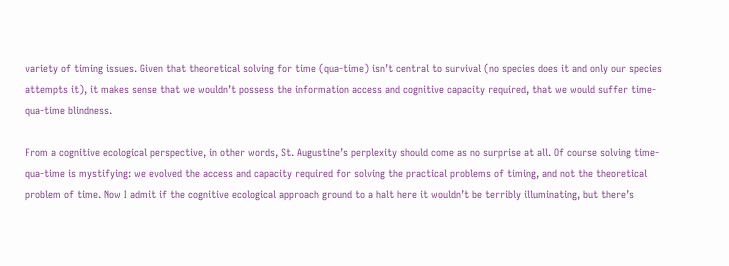variety of timing issues. Given that theoretical solving for time (qua-time) isn’t central to survival (no species does it and only our species attempts it), it makes sense that we wouldn’t possess the information access and cognitive capacity required, that we would suffer time-qua-time blindness.

From a cognitive ecological perspective, in other words, St. Augustine’s perplexity should come as no surprise at all. Of course solving time-qua-time is mystifying: we evolved the access and capacity required for solving the practical problems of timing, and not the theoretical problem of time. Now I admit if the cognitive ecological approach ground to a halt here it wouldn’t be terribly illuminating, but there’s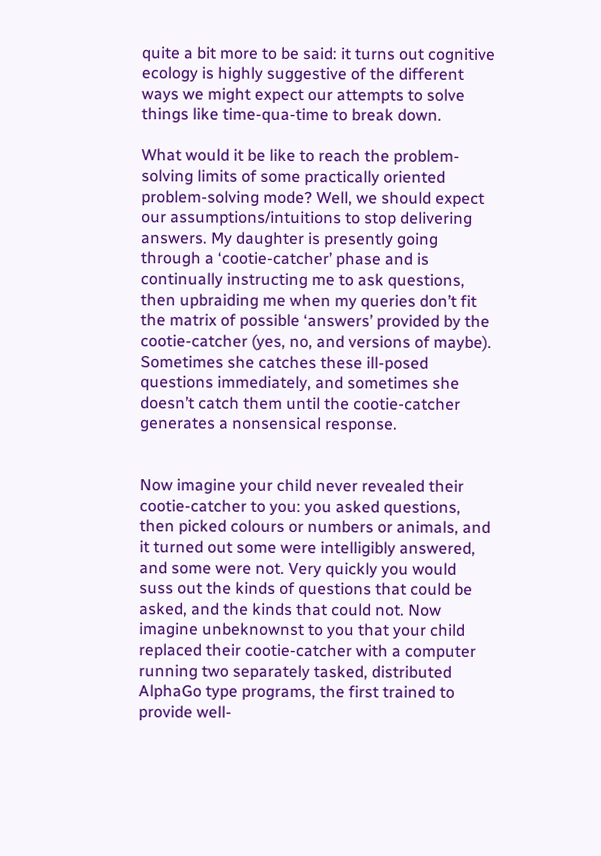quite a bit more to be said: it turns out cognitive ecology is highly suggestive of the different ways we might expect our attempts to solve things like time-qua-time to break down.

What would it be like to reach the problem-solving limits of some practically oriented problem-solving mode? Well, we should expect our assumptions/intuitions to stop delivering answers. My daughter is presently going through a ‘cootie-catcher’ phase and is continually instructing me to ask questions, then upbraiding me when my queries don’t fit the matrix of possible ‘answers’ provided by the cootie-catcher (yes, no, and versions of maybe). Sometimes she catches these ill-posed questions immediately, and sometimes she doesn’t catch them until the cootie-catcher generates a nonsensical response.


Now imagine your child never revealed their cootie-catcher to you: you asked questions, then picked colours or numbers or animals, and it turned out some were intelligibly answered, and some were not. Very quickly you would suss out the kinds of questions that could be asked, and the kinds that could not. Now imagine unbeknownst to you that your child replaced their cootie-catcher with a computer running two separately tasked, distributed AlphaGo type programs, the first trained to provide well-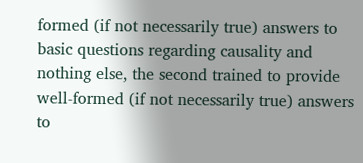formed (if not necessarily true) answers to basic questions regarding causality and nothing else, the second trained to provide well-formed (if not necessarily true) answers to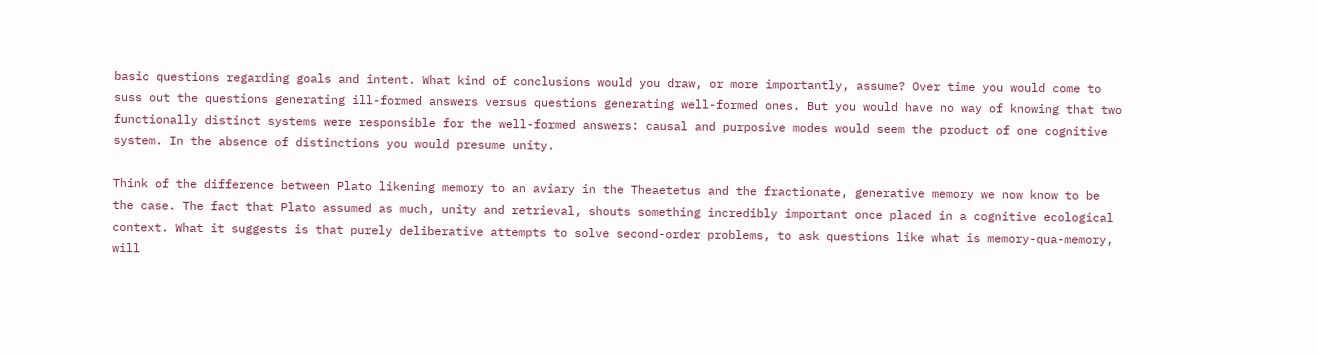basic questions regarding goals and intent. What kind of conclusions would you draw, or more importantly, assume? Over time you would come to suss out the questions generating ill-formed answers versus questions generating well-formed ones. But you would have no way of knowing that two functionally distinct systems were responsible for the well-formed answers: causal and purposive modes would seem the product of one cognitive system. In the absence of distinctions you would presume unity.

Think of the difference between Plato likening memory to an aviary in the Theaetetus and the fractionate, generative memory we now know to be the case. The fact that Plato assumed as much, unity and retrieval, shouts something incredibly important once placed in a cognitive ecological context. What it suggests is that purely deliberative attempts to solve second-order problems, to ask questions like what is memory-qua-memory, will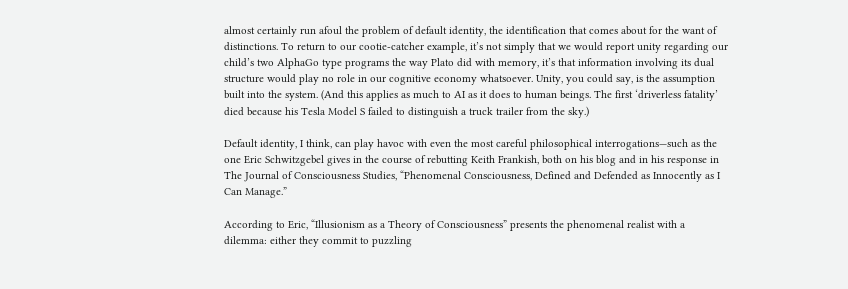almost certainly run afoul the problem of default identity, the identification that comes about for the want of distinctions. To return to our cootie-catcher example, it’s not simply that we would report unity regarding our child’s two AlphaGo type programs the way Plato did with memory, it’s that information involving its dual structure would play no role in our cognitive economy whatsoever. Unity, you could say, is the assumption built into the system. (And this applies as much to AI as it does to human beings. The first ‘driverless fatality’ died because his Tesla Model S failed to distinguish a truck trailer from the sky.)

Default identity, I think, can play havoc with even the most careful philosophical interrogations—such as the one Eric Schwitzgebel gives in the course of rebutting Keith Frankish, both on his blog and in his response in The Journal of Consciousness Studies, “Phenomenal Consciousness, Defined and Defended as Innocently as I Can Manage.”

According to Eric, “Illusionism as a Theory of Consciousness” presents the phenomenal realist with a dilemma: either they commit to puzzling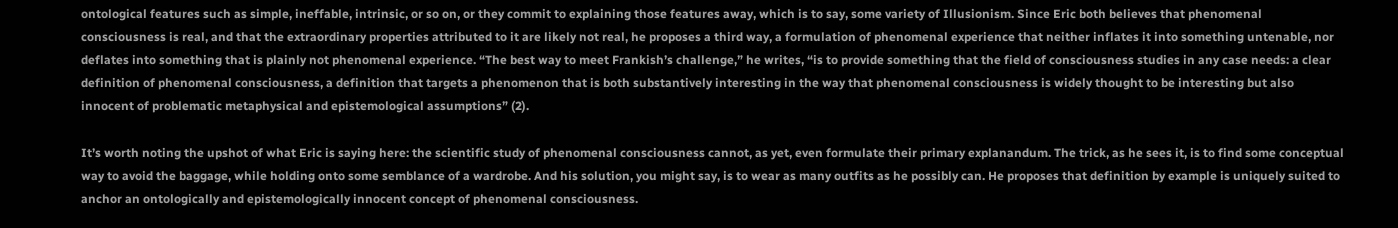ontological features such as simple, ineffable, intrinsic, or so on, or they commit to explaining those features away, which is to say, some variety of Illusionism. Since Eric both believes that phenomenal consciousness is real, and that the extraordinary properties attributed to it are likely not real, he proposes a third way, a formulation of phenomenal experience that neither inflates it into something untenable, nor deflates into something that is plainly not phenomenal experience. “The best way to meet Frankish’s challenge,” he writes, “is to provide something that the field of consciousness studies in any case needs: a clear definition of phenomenal consciousness, a definition that targets a phenomenon that is both substantively interesting in the way that phenomenal consciousness is widely thought to be interesting but also innocent of problematic metaphysical and epistemological assumptions” (2).

It’s worth noting the upshot of what Eric is saying here: the scientific study of phenomenal consciousness cannot, as yet, even formulate their primary explanandum. The trick, as he sees it, is to find some conceptual way to avoid the baggage, while holding onto some semblance of a wardrobe. And his solution, you might say, is to wear as many outfits as he possibly can. He proposes that definition by example is uniquely suited to anchor an ontologically and epistemologically innocent concept of phenomenal consciousness.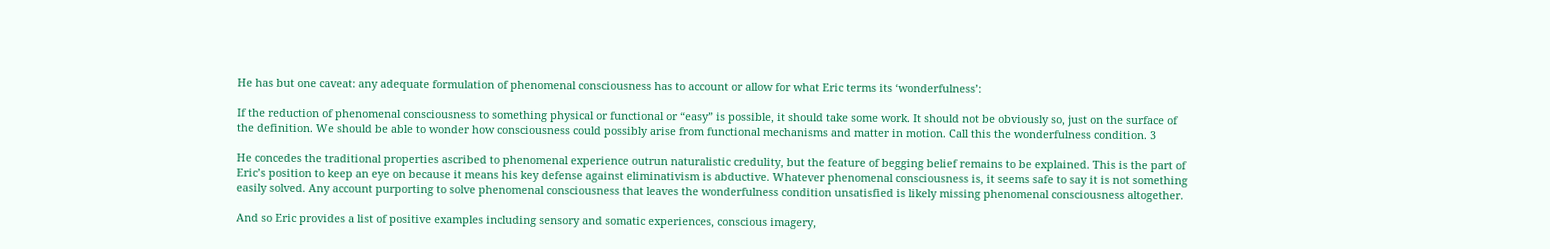He has but one caveat: any adequate formulation of phenomenal consciousness has to account or allow for what Eric terms its ‘wonderfulness’:

If the reduction of phenomenal consciousness to something physical or functional or “easy” is possible, it should take some work. It should not be obviously so, just on the surface of the definition. We should be able to wonder how consciousness could possibly arise from functional mechanisms and matter in motion. Call this the wonderfulness condition. 3

He concedes the traditional properties ascribed to phenomenal experience outrun naturalistic credulity, but the feature of begging belief remains to be explained. This is the part of Eric’s position to keep an eye on because it means his key defense against eliminativism is abductive. Whatever phenomenal consciousness is, it seems safe to say it is not something easily solved. Any account purporting to solve phenomenal consciousness that leaves the wonderfulness condition unsatisfied is likely missing phenomenal consciousness altogether.

And so Eric provides a list of positive examples including sensory and somatic experiences, conscious imagery,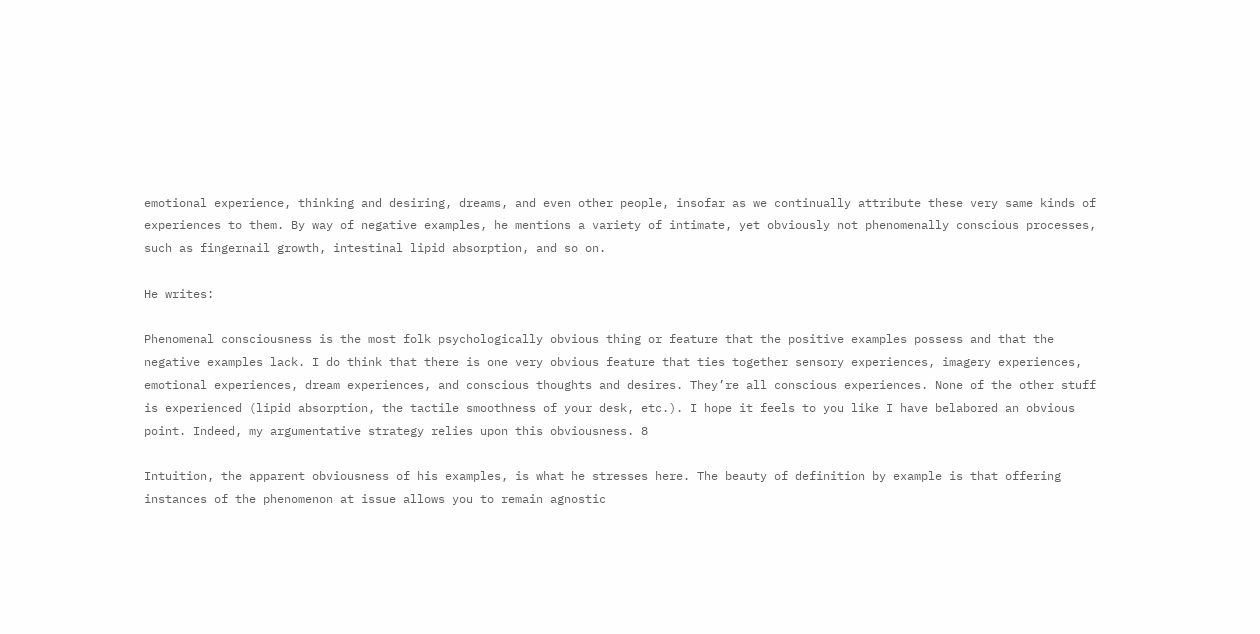emotional experience, thinking and desiring, dreams, and even other people, insofar as we continually attribute these very same kinds of experiences to them. By way of negative examples, he mentions a variety of intimate, yet obviously not phenomenally conscious processes, such as fingernail growth, intestinal lipid absorption, and so on.

He writes:

Phenomenal consciousness is the most folk psychologically obvious thing or feature that the positive examples possess and that the negative examples lack. I do think that there is one very obvious feature that ties together sensory experiences, imagery experiences, emotional experiences, dream experiences, and conscious thoughts and desires. They’re all conscious experiences. None of the other stuff is experienced (lipid absorption, the tactile smoothness of your desk, etc.). I hope it feels to you like I have belabored an obvious point. Indeed, my argumentative strategy relies upon this obviousness. 8

Intuition, the apparent obviousness of his examples, is what he stresses here. The beauty of definition by example is that offering instances of the phenomenon at issue allows you to remain agnostic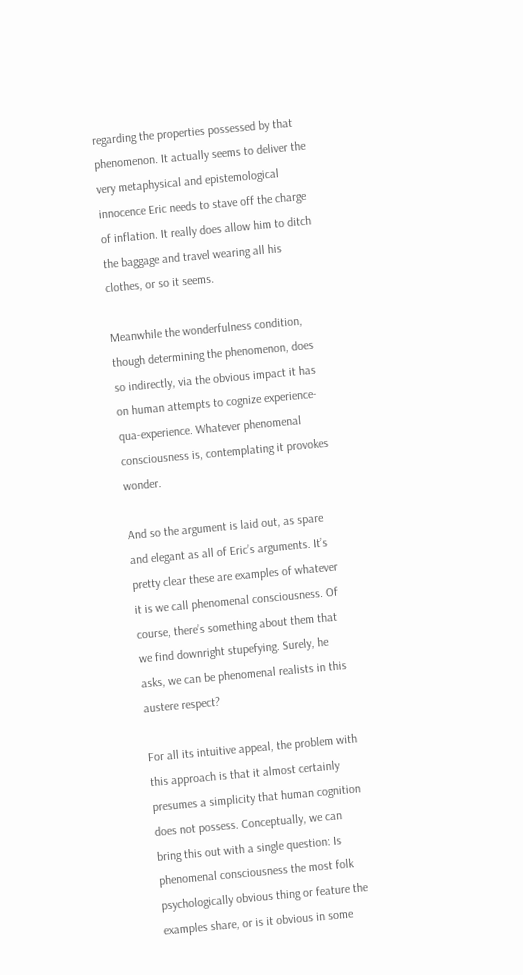regarding the properties possessed by that phenomenon. It actually seems to deliver the very metaphysical and epistemological innocence Eric needs to stave off the charge of inflation. It really does allow him to ditch the baggage and travel wearing all his clothes, or so it seems.

Meanwhile the wonderfulness condition, though determining the phenomenon, does so indirectly, via the obvious impact it has on human attempts to cognize experience-qua-experience. Whatever phenomenal consciousness is, contemplating it provokes wonder.

And so the argument is laid out, as spare and elegant as all of Eric’s arguments. It’s pretty clear these are examples of whatever it is we call phenomenal consciousness. Of course, there’s something about them that we find downright stupefying. Surely, he asks, we can be phenomenal realists in this austere respect?

For all its intuitive appeal, the problem with this approach is that it almost certainly presumes a simplicity that human cognition does not possess. Conceptually, we can bring this out with a single question: Is phenomenal consciousness the most folk psychologically obvious thing or feature the examples share, or is it obvious in some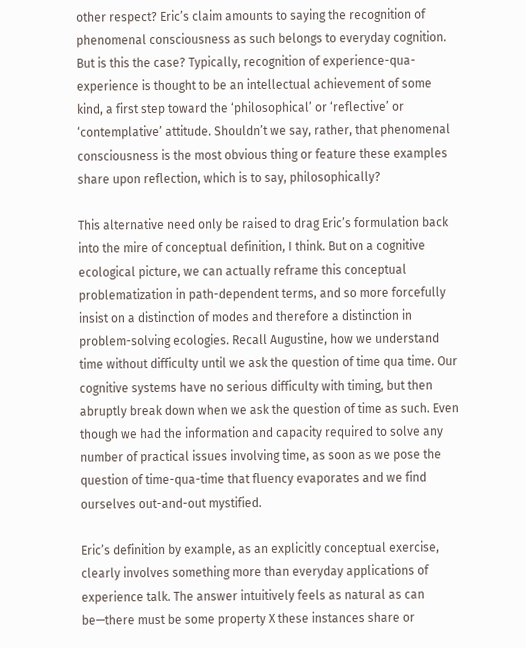other respect? Eric’s claim amounts to saying the recognition of phenomenal consciousness as such belongs to everyday cognition. But is this the case? Typically, recognition of experience-qua-experience is thought to be an intellectual achievement of some kind, a first step toward the ‘philosophical’ or ‘reflective’ or ‘contemplative’ attitude. Shouldn’t we say, rather, that phenomenal consciousness is the most obvious thing or feature these examples share upon reflection, which is to say, philosophically?

This alternative need only be raised to drag Eric’s formulation back into the mire of conceptual definition, I think. But on a cognitive ecological picture, we can actually reframe this conceptual problematization in path-dependent terms, and so more forcefully insist on a distinction of modes and therefore a distinction in problem-solving ecologies. Recall Augustine, how we understand time without difficulty until we ask the question of time qua time. Our cognitive systems have no serious difficulty with timing, but then abruptly break down when we ask the question of time as such. Even though we had the information and capacity required to solve any number of practical issues involving time, as soon as we pose the question of time-qua-time that fluency evaporates and we find ourselves out-and-out mystified.

Eric’s definition by example, as an explicitly conceptual exercise, clearly involves something more than everyday applications of experience talk. The answer intuitively feels as natural as can be—there must be some property X these instances share or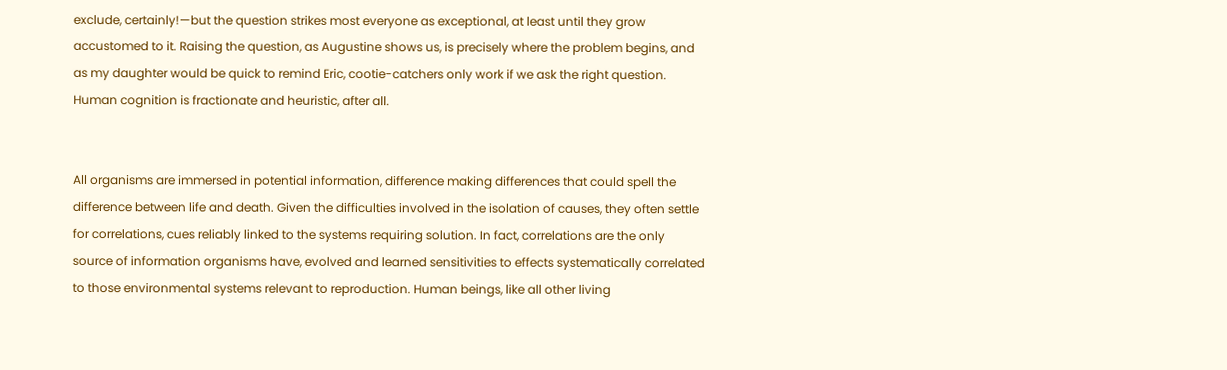exclude, certainly!—but the question strikes most everyone as exceptional, at least until they grow accustomed to it. Raising the question, as Augustine shows us, is precisely where the problem begins, and as my daughter would be quick to remind Eric, cootie-catchers only work if we ask the right question. Human cognition is fractionate and heuristic, after all.


All organisms are immersed in potential information, difference making differences that could spell the difference between life and death. Given the difficulties involved in the isolation of causes, they often settle for correlations, cues reliably linked to the systems requiring solution. In fact, correlations are the only source of information organisms have, evolved and learned sensitivities to effects systematically correlated to those environmental systems relevant to reproduction. Human beings, like all other living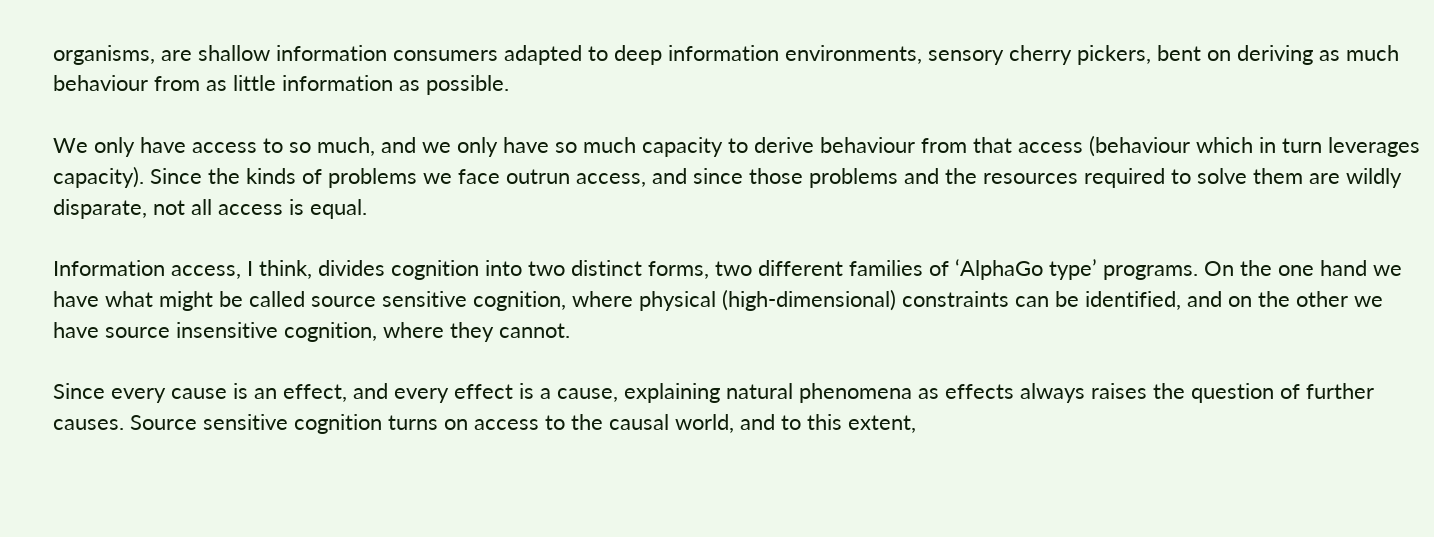organisms, are shallow information consumers adapted to deep information environments, sensory cherry pickers, bent on deriving as much behaviour from as little information as possible.

We only have access to so much, and we only have so much capacity to derive behaviour from that access (behaviour which in turn leverages capacity). Since the kinds of problems we face outrun access, and since those problems and the resources required to solve them are wildly disparate, not all access is equal.

Information access, I think, divides cognition into two distinct forms, two different families of ‘AlphaGo type’ programs. On the one hand we have what might be called source sensitive cognition, where physical (high-dimensional) constraints can be identified, and on the other we have source insensitive cognition, where they cannot.

Since every cause is an effect, and every effect is a cause, explaining natural phenomena as effects always raises the question of further causes. Source sensitive cognition turns on access to the causal world, and to this extent,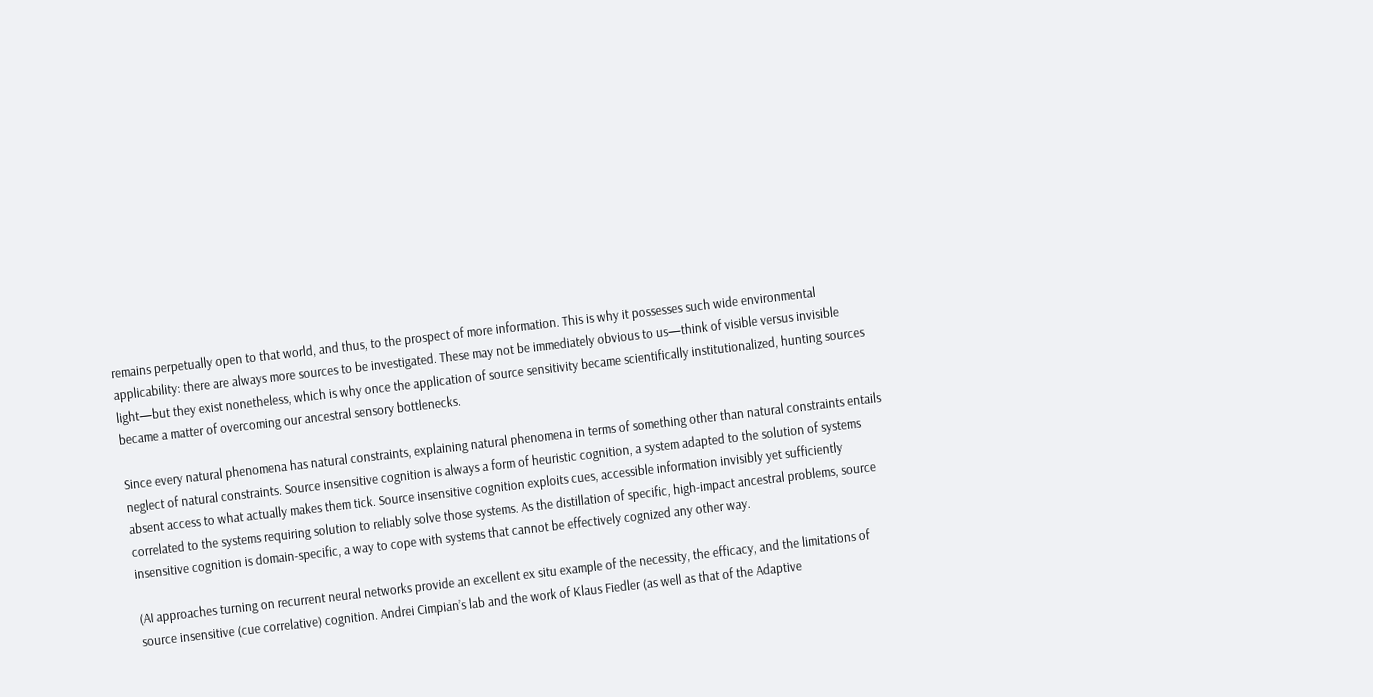remains perpetually open to that world, and thus, to the prospect of more information. This is why it possesses such wide environmental applicability: there are always more sources to be investigated. These may not be immediately obvious to us—think of visible versus invisible light—but they exist nonetheless, which is why once the application of source sensitivity became scientifically institutionalized, hunting sources became a matter of overcoming our ancestral sensory bottlenecks.

Since every natural phenomena has natural constraints, explaining natural phenomena in terms of something other than natural constraints entails neglect of natural constraints. Source insensitive cognition is always a form of heuristic cognition, a system adapted to the solution of systems absent access to what actually makes them tick. Source insensitive cognition exploits cues, accessible information invisibly yet sufficiently correlated to the systems requiring solution to reliably solve those systems. As the distillation of specific, high-impact ancestral problems, source insensitive cognition is domain-specific, a way to cope with systems that cannot be effectively cognized any other way.

(AI approaches turning on recurrent neural networks provide an excellent ex situ example of the necessity, the efficacy, and the limitations of source insensitive (cue correlative) cognition. Andrei Cimpian’s lab and the work of Klaus Fiedler (as well as that of the Adaptive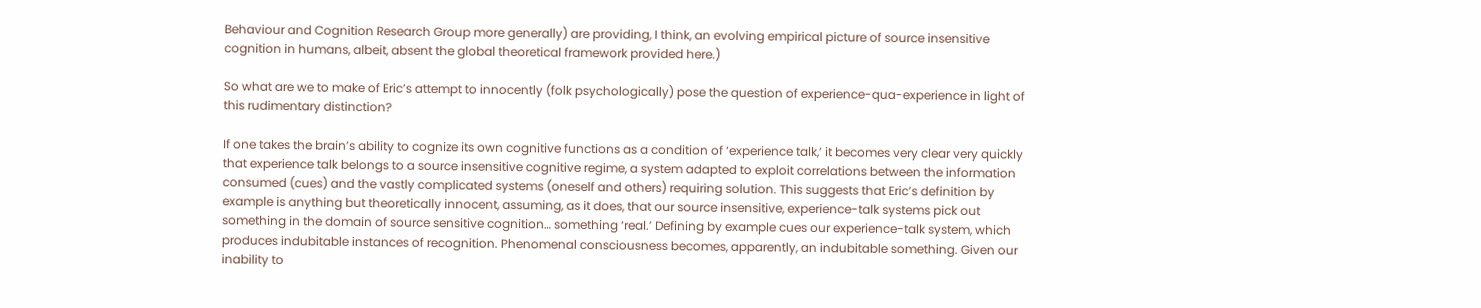Behaviour and Cognition Research Group more generally) are providing, I think, an evolving empirical picture of source insensitive cognition in humans, albeit, absent the global theoretical framework provided here.)

So what are we to make of Eric’s attempt to innocently (folk psychologically) pose the question of experience-qua-experience in light of this rudimentary distinction?

If one takes the brain’s ability to cognize its own cognitive functions as a condition of ‘experience talk,’ it becomes very clear very quickly that experience talk belongs to a source insensitive cognitive regime, a system adapted to exploit correlations between the information consumed (cues) and the vastly complicated systems (oneself and others) requiring solution. This suggests that Eric’s definition by example is anything but theoretically innocent, assuming, as it does, that our source insensitive, experience-talk systems pick out something in the domain of source sensitive cognition… something ‘real.’ Defining by example cues our experience-talk system, which produces indubitable instances of recognition. Phenomenal consciousness becomes, apparently, an indubitable something. Given our inability to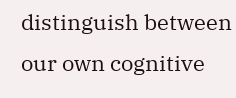distinguish between our own cognitive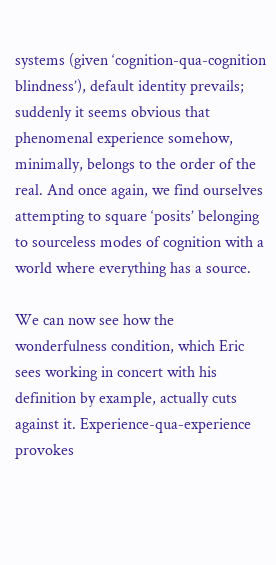systems (given ‘cognition-qua-cognition blindness’), default identity prevails; suddenly it seems obvious that phenomenal experience somehow, minimally, belongs to the order of the real. And once again, we find ourselves attempting to square ‘posits’ belonging to sourceless modes of cognition with a world where everything has a source.

We can now see how the wonderfulness condition, which Eric sees working in concert with his definition by example, actually cuts against it. Experience-qua-experience provokes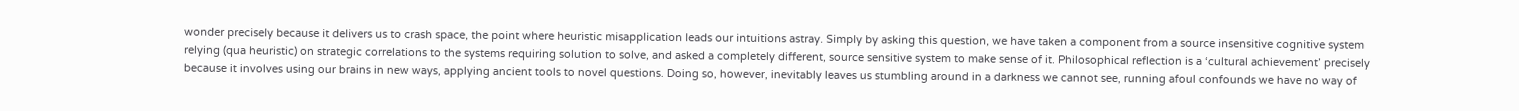wonder precisely because it delivers us to crash space, the point where heuristic misapplication leads our intuitions astray. Simply by asking this question, we have taken a component from a source insensitive cognitive system relying (qua heuristic) on strategic correlations to the systems requiring solution to solve, and asked a completely different, source sensitive system to make sense of it. Philosophical reflection is a ‘cultural achievement’ precisely because it involves using our brains in new ways, applying ancient tools to novel questions. Doing so, however, inevitably leaves us stumbling around in a darkness we cannot see, running afoul confounds we have no way of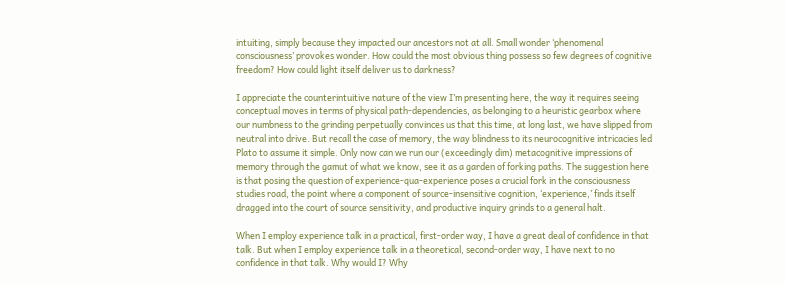intuiting, simply because they impacted our ancestors not at all. Small wonder ‘phenomenal consciousness’ provokes wonder. How could the most obvious thing possess so few degrees of cognitive freedom? How could light itself deliver us to darkness?

I appreciate the counterintuitive nature of the view I’m presenting here, the way it requires seeing conceptual moves in terms of physical path-dependencies, as belonging to a heuristic gearbox where our numbness to the grinding perpetually convinces us that this time, at long last, we have slipped from neutral into drive. But recall the case of memory, the way blindness to its neurocognitive intricacies led Plato to assume it simple. Only now can we run our (exceedingly dim) metacognitive impressions of memory through the gamut of what we know, see it as a garden of forking paths. The suggestion here is that posing the question of experience-qua-experience poses a crucial fork in the consciousness studies road, the point where a component of source-insensitive cognition, ‘experience,’ finds itself dragged into the court of source sensitivity, and productive inquiry grinds to a general halt.

When I employ experience talk in a practical, first-order way, I have a great deal of confidence in that talk. But when I employ experience talk in a theoretical, second-order way, I have next to no confidence in that talk. Why would I? Why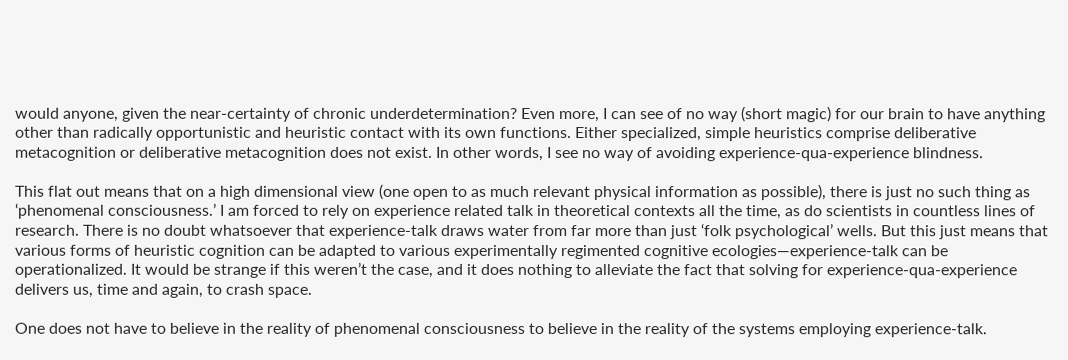would anyone, given the near-certainty of chronic underdetermination? Even more, I can see of no way (short magic) for our brain to have anything other than radically opportunistic and heuristic contact with its own functions. Either specialized, simple heuristics comprise deliberative metacognition or deliberative metacognition does not exist. In other words, I see no way of avoiding experience-qua-experience blindness.

This flat out means that on a high dimensional view (one open to as much relevant physical information as possible), there is just no such thing as ‘phenomenal consciousness.’ I am forced to rely on experience related talk in theoretical contexts all the time, as do scientists in countless lines of research. There is no doubt whatsoever that experience-talk draws water from far more than just ‘folk psychological’ wells. But this just means that various forms of heuristic cognition can be adapted to various experimentally regimented cognitive ecologies—experience-talk can be operationalized. It would be strange if this weren’t the case, and it does nothing to alleviate the fact that solving for experience-qua-experience delivers us, time and again, to crash space.

One does not have to believe in the reality of phenomenal consciousness to believe in the reality of the systems employing experience-talk.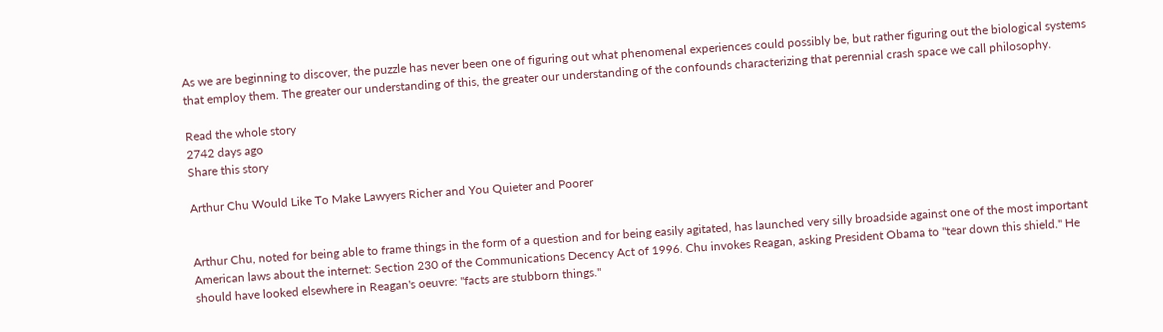As we are beginning to discover, the puzzle has never been one of figuring out what phenomenal experiences could possibly be, but rather figuring out the biological systems that employ them. The greater our understanding of this, the greater our understanding of the confounds characterizing that perennial crash space we call philosophy.

Read the whole story
2742 days ago
Share this story

Arthur Chu Would Like To Make Lawyers Richer and You Quieter and Poorer


Arthur Chu, noted for being able to frame things in the form of a question and for being easily agitated, has launched very silly broadside against one of the most important American laws about the internet: Section 230 of the Communications Decency Act of 1996. Chu invokes Reagan, asking President Obama to "tear down this shield." He should have looked elsewhere in Reagan's oeuvre: "facts are stubborn things."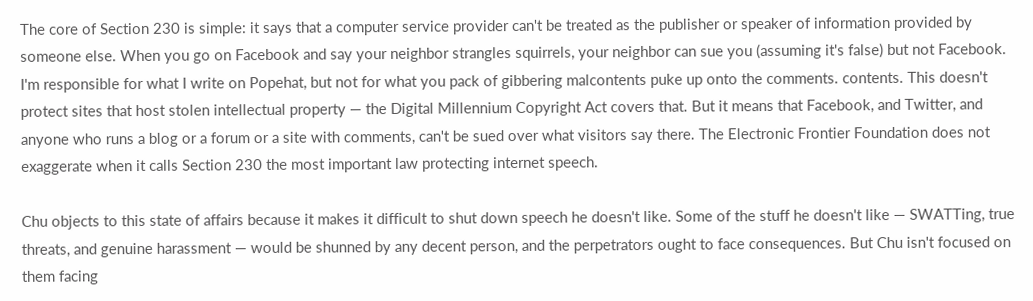The core of Section 230 is simple: it says that a computer service provider can't be treated as the publisher or speaker of information provided by someone else. When you go on Facebook and say your neighbor strangles squirrels, your neighbor can sue you (assuming it's false) but not Facebook. I'm responsible for what I write on Popehat, but not for what you pack of gibbering malcontents puke up onto the comments. contents. This doesn't protect sites that host stolen intellectual property — the Digital Millennium Copyright Act covers that. But it means that Facebook, and Twitter, and anyone who runs a blog or a forum or a site with comments, can't be sued over what visitors say there. The Electronic Frontier Foundation does not exaggerate when it calls Section 230 the most important law protecting internet speech.

Chu objects to this state of affairs because it makes it difficult to shut down speech he doesn't like. Some of the stuff he doesn't like — SWATTing, true threats, and genuine harassment — would be shunned by any decent person, and the perpetrators ought to face consequences. But Chu isn't focused on them facing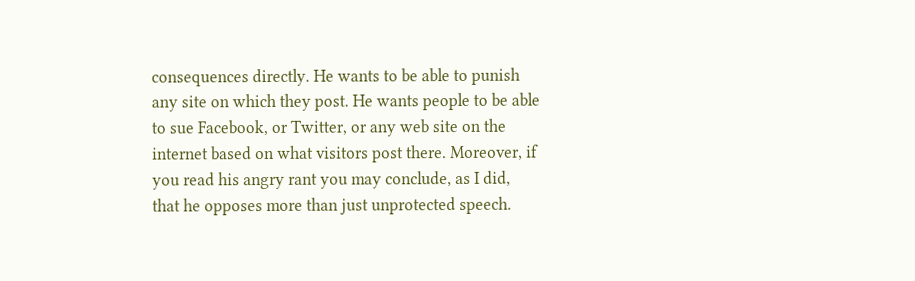consequences directly. He wants to be able to punish any site on which they post. He wants people to be able to sue Facebook, or Twitter, or any web site on the internet based on what visitors post there. Moreover, if you read his angry rant you may conclude, as I did, that he opposes more than just unprotected speech.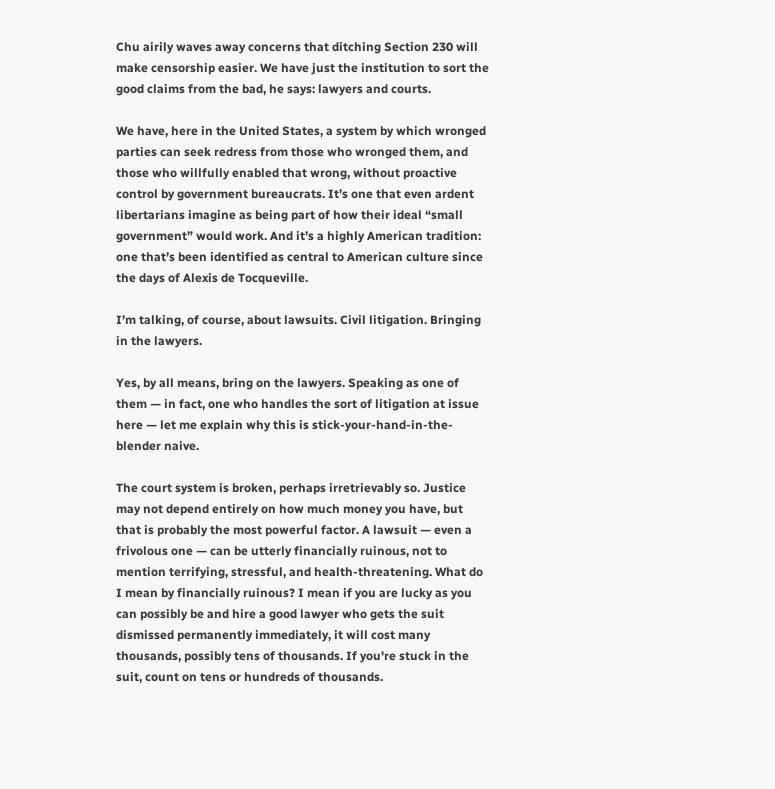Chu airily waves away concerns that ditching Section 230 will make censorship easier. We have just the institution to sort the good claims from the bad, he says: lawyers and courts.

We have, here in the United States, a system by which wronged parties can seek redress from those who wronged them, and those who willfully enabled that wrong, without proactive control by government bureaucrats. It’s one that even ardent libertarians imagine as being part of how their ideal “small government” would work. And it’s a highly American tradition: one that’s been identified as central to American culture since the days of Alexis de Tocqueville.

I’m talking, of course, about lawsuits. Civil litigation. Bringing in the lawyers.

Yes, by all means, bring on the lawyers. Speaking as one of them — in fact, one who handles the sort of litigation at issue here — let me explain why this is stick-your-hand-in-the-blender naive.

The court system is broken, perhaps irretrievably so. Justice may not depend entirely on how much money you have, but that is probably the most powerful factor. A lawsuit — even a frivolous one — can be utterly financially ruinous, not to mention terrifying, stressful, and health-threatening. What do I mean by financially ruinous? I mean if you are lucky as you can possibly be and hire a good lawyer who gets the suit dismissed permanently immediately, it will cost many thousands, possibly tens of thousands. If you're stuck in the suit, count on tens or hundreds of thousands.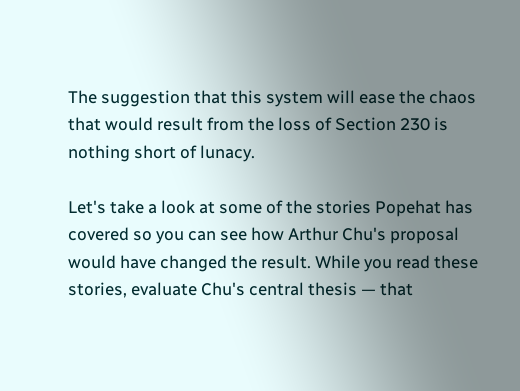The suggestion that this system will ease the chaos that would result from the loss of Section 230 is nothing short of lunacy.

Let's take a look at some of the stories Popehat has covered so you can see how Arthur Chu's proposal would have changed the result. While you read these stories, evaluate Chu's central thesis — that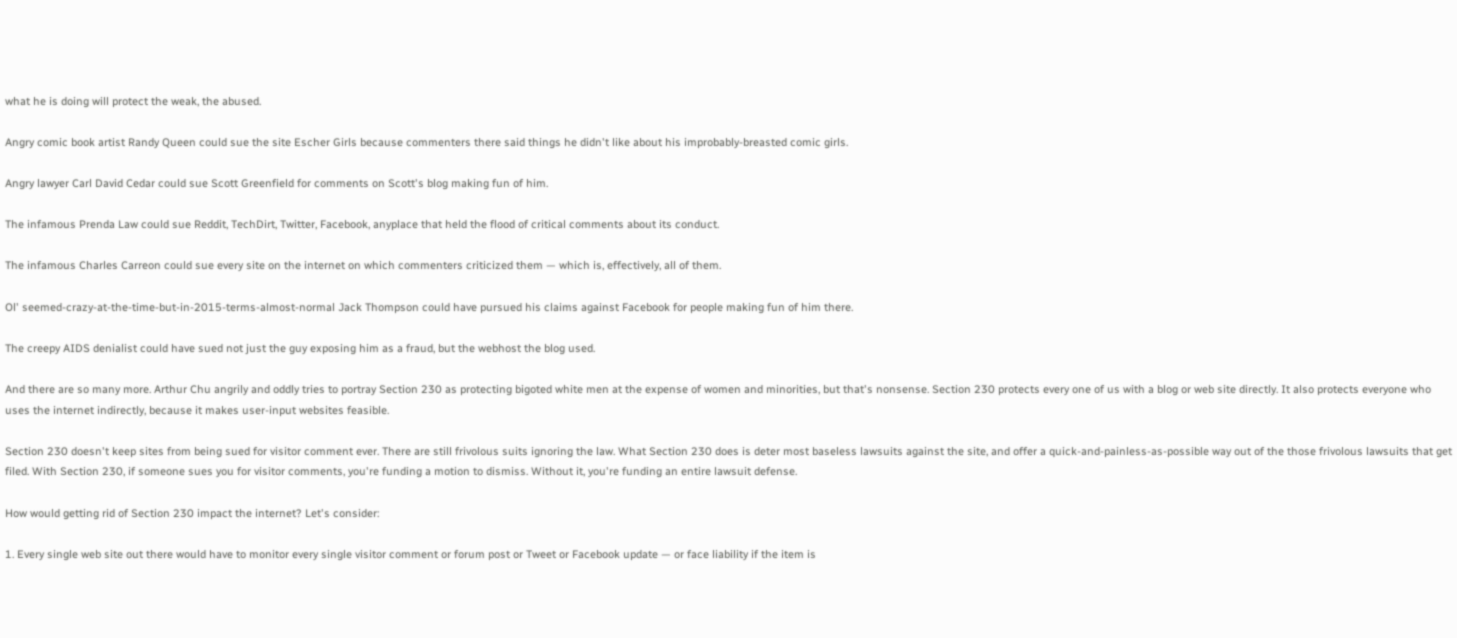what he is doing will protect the weak, the abused.

Angry comic book artist Randy Queen could sue the site Escher Girls because commenters there said things he didn't like about his improbably-breasted comic girls.

Angry lawyer Carl David Cedar could sue Scott Greenfield for comments on Scott's blog making fun of him.

The infamous Prenda Law could sue Reddit, TechDirt, Twitter, Facebook, anyplace that held the flood of critical comments about its conduct.

The infamous Charles Carreon could sue every site on the internet on which commenters criticized them — which is, effectively, all of them.

Ol' seemed-crazy-at-the-time-but-in-2015-terms-almost-normal Jack Thompson could have pursued his claims against Facebook for people making fun of him there.

The creepy AIDS denialist could have sued not just the guy exposing him as a fraud, but the webhost the blog used.

And there are so many more. Arthur Chu angrily and oddly tries to portray Section 230 as protecting bigoted white men at the expense of women and minorities, but that's nonsense. Section 230 protects every one of us with a blog or web site directly. It also protects everyone who uses the internet indirectly, because it makes user-input websites feasible.

Section 230 doesn't keep sites from being sued for visitor comment ever. There are still frivolous suits ignoring the law. What Section 230 does is deter most baseless lawsuits against the site, and offer a quick-and-painless-as-possible way out of the those frivolous lawsuits that get filed. With Section 230, if someone sues you for visitor comments, you're funding a motion to dismiss. Without it, you're funding an entire lawsuit defense.

How would getting rid of Section 230 impact the internet? Let's consider:

1. Every single web site out there would have to monitor every single visitor comment or forum post or Tweet or Facebook update — or face liability if the item is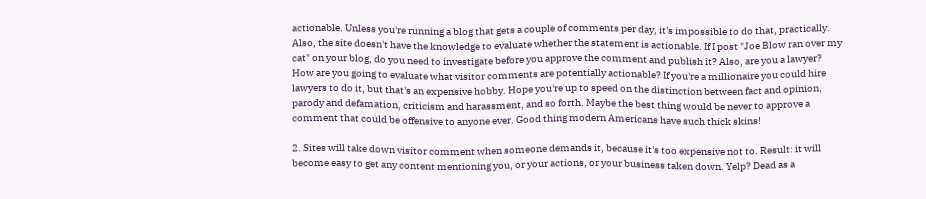actionable. Unless you're running a blog that gets a couple of comments per day, it's impossible to do that, practically. Also, the site doesn't have the knowledge to evaluate whether the statement is actionable. If I post "Joe Blow ran over my cat" on your blog, do you need to investigate before you approve the comment and publish it? Also, are you a lawyer? How are you going to evaluate what visitor comments are potentially actionable? If you're a millionaire you could hire lawyers to do it, but that's an expensive hobby. Hope you're up to speed on the distinction between fact and opinion, parody and defamation, criticism and harassment, and so forth. Maybe the best thing would be never to approve a comment that could be offensive to anyone ever. Good thing modern Americans have such thick skins!

2. Sites will take down visitor comment when someone demands it, because it's too expensive not to. Result: it will become easy to get any content mentioning you, or your actions, or your business taken down. Yelp? Dead as a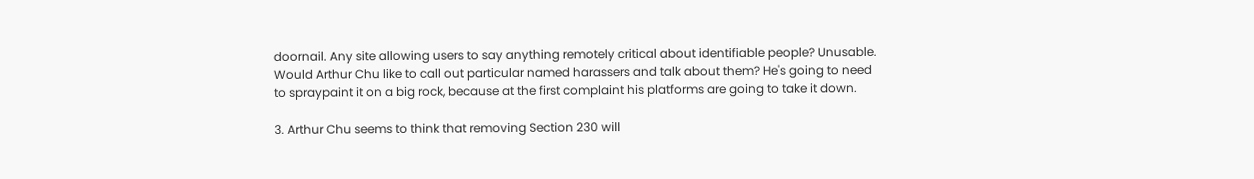doornail. Any site allowing users to say anything remotely critical about identifiable people? Unusable. Would Arthur Chu like to call out particular named harassers and talk about them? He's going to need to spraypaint it on a big rock, because at the first complaint his platforms are going to take it down.

3. Arthur Chu seems to think that removing Section 230 will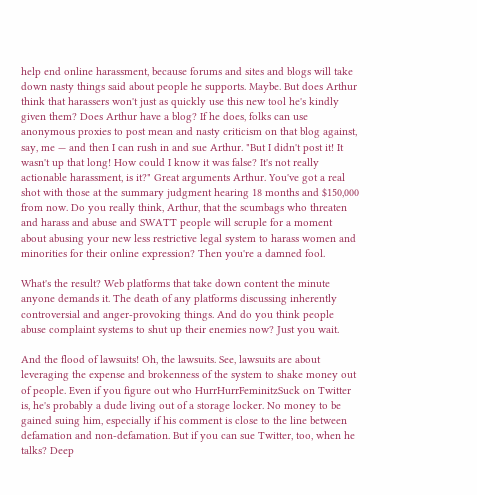help end online harassment, because forums and sites and blogs will take down nasty things said about people he supports. Maybe. But does Arthur think that harassers won't just as quickly use this new tool he's kindly given them? Does Arthur have a blog? If he does, folks can use anonymous proxies to post mean and nasty criticism on that blog against, say, me — and then I can rush in and sue Arthur. "But I didn't post it! It wasn't up that long! How could I know it was false? It's not really actionable harassment, is it?" Great arguments Arthur. You've got a real shot with those at the summary judgment hearing 18 months and $150,000 from now. Do you really think, Arthur, that the scumbags who threaten and harass and abuse and SWATT people will scruple for a moment about abusing your new less restrictive legal system to harass women and minorities for their online expression? Then you're a damned fool.

What's the result? Web platforms that take down content the minute anyone demands it. The death of any platforms discussing inherently controversial and anger-provoking things. And do you think people abuse complaint systems to shut up their enemies now? Just you wait.

And the flood of lawsuits! Oh, the lawsuits. See, lawsuits are about leveraging the expense and brokenness of the system to shake money out of people. Even if you figure out who HurrHurrFeminitzSuck on Twitter is, he's probably a dude living out of a storage locker. No money to be gained suing him, especially if his comment is close to the line between defamation and non-defamation. But if you can sue Twitter, too, when he talks? Deep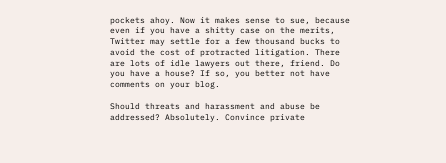pockets ahoy. Now it makes sense to sue, because even if you have a shitty case on the merits, Twitter may settle for a few thousand bucks to avoid the cost of protracted litigation. There are lots of idle lawyers out there, friend. Do you have a house? If so, you better not have comments on your blog.

Should threats and harassment and abuse be addressed? Absolutely. Convince private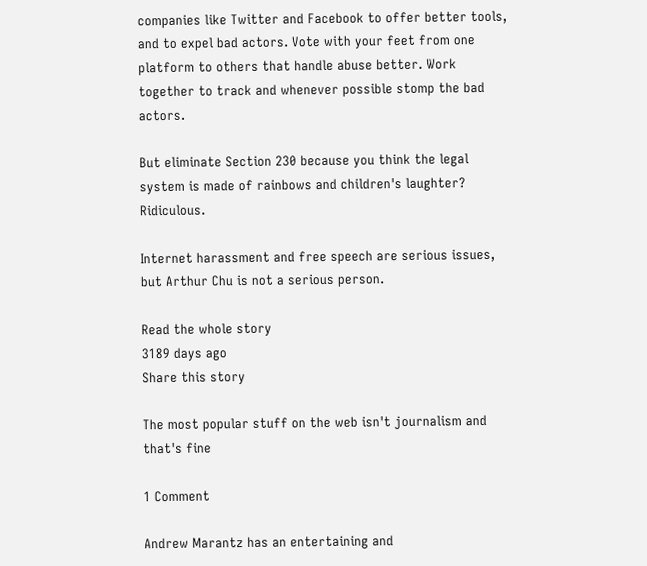companies like Twitter and Facebook to offer better tools, and to expel bad actors. Vote with your feet from one platform to others that handle abuse better. Work together to track and whenever possible stomp the bad actors.

But eliminate Section 230 because you think the legal system is made of rainbows and children's laughter? Ridiculous.

Internet harassment and free speech are serious issues, but Arthur Chu is not a serious person.

Read the whole story
3189 days ago
Share this story

The most popular stuff on the web isn't journalism and that's fine

1 Comment

Andrew Marantz has an entertaining and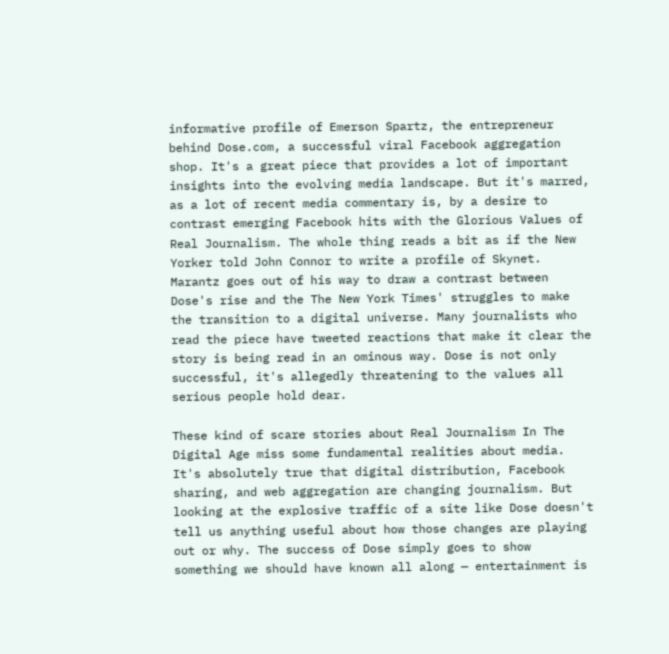informative profile of Emerson Spartz, the entrepreneur behind Dose.com, a successful viral Facebook aggregation shop. It's a great piece that provides a lot of important insights into the evolving media landscape. But it's marred, as a lot of recent media commentary is, by a desire to contrast emerging Facebook hits with the Glorious Values of Real Journalism. The whole thing reads a bit as if the New Yorker told John Connor to write a profile of Skynet. Marantz goes out of his way to draw a contrast between Dose's rise and the The New York Times' struggles to make the transition to a digital universe. Many journalists who read the piece have tweeted reactions that make it clear the story is being read in an ominous way. Dose is not only successful, it's allegedly threatening to the values all serious people hold dear.

These kind of scare stories about Real Journalism In The Digital Age miss some fundamental realities about media. It's absolutely true that digital distribution, Facebook sharing, and web aggregation are changing journalism. But looking at the explosive traffic of a site like Dose doesn't tell us anything useful about how those changes are playing out or why. The success of Dose simply goes to show something we should have known all along — entertainment is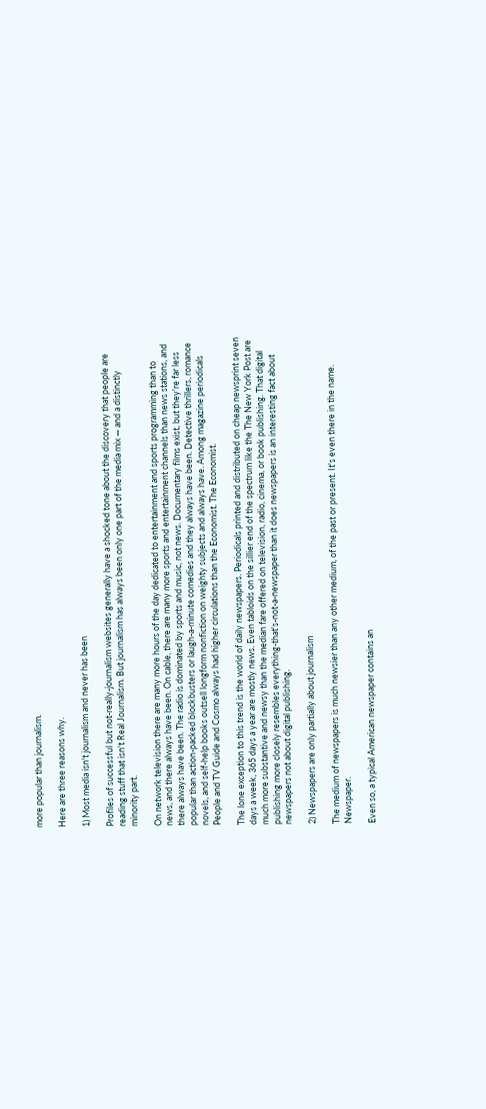more popular than journalism.

Here are three reasons why.

1) Most media isn't journalism and never has been

Profiles of successful but not-really-journalism websites generally have a shocked tone about the discovery that people are reading stuff that isn't Real Journalism. But journalism has always been only one part of the media mix — and a distinctly minority part.

On network television there are many more hours of the day dedicated to entertainment and sports programming than to news, and there always have been. On cable, there are many more sports and entertainment channels than news stations, and there always have been. The radio is dominated by sports and music, not news. Documentary films exist, but they're far less popular than action-packed blockbusters or laugh-a-minute comedies and they always have been. Detective thrillers, romance novels, and self-help books outsell longform nonfiction on weighty subjects and always have. Among magazine periodicals People and TV Guide and Cosmo always had higher circulations than the Economist. The Economist.

The lone exception to this trend is the world of daily newspapers. Periodicals printed and distributed on cheap newsprint seven days a week, 365 days a year are mostly news. Even tabloids on the sillier end of the spectrum like the The New York Post are much more substantive and newsy than the median fare offered on television, radio, cinema, or book publishing. That digital publishing more closely resembles everything-that's-not-a-newspaper than it does newspapers is an interesting fact about newspapers not about digital publishing.

2) Newspapers are only partially about journalism

The medium of newspapers is much newsier than any other medium, of the past or present. It's even there in the name. Newspaper.

Even so, a typical American newspaper contains an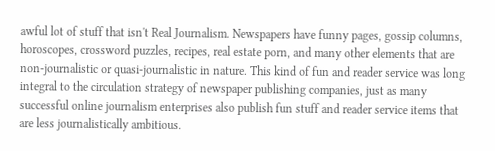awful lot of stuff that isn't Real Journalism. Newspapers have funny pages, gossip columns, horoscopes, crossword puzzles, recipes, real estate porn, and many other elements that are non-journalistic or quasi-journalistic in nature. This kind of fun and reader service was long integral to the circulation strategy of newspaper publishing companies, just as many successful online journalism enterprises also publish fun stuff and reader service items that are less journalistically ambitious.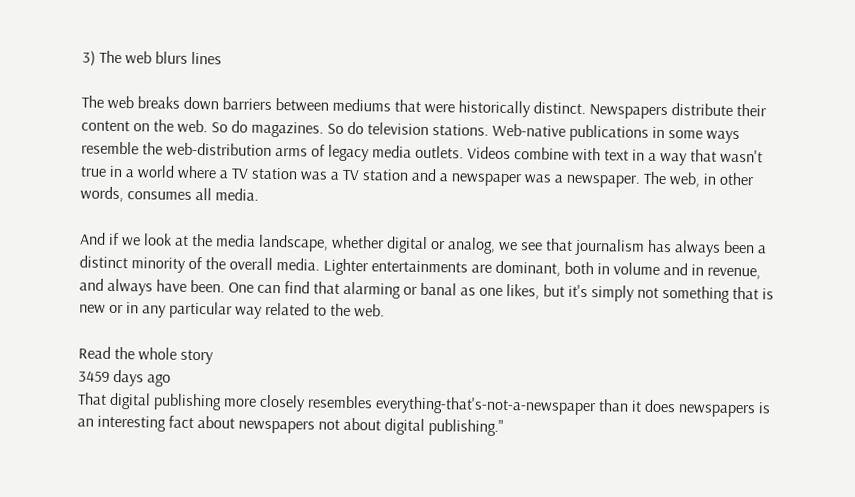3) The web blurs lines

The web breaks down barriers between mediums that were historically distinct. Newspapers distribute their content on the web. So do magazines. So do television stations. Web-native publications in some ways resemble the web-distribution arms of legacy media outlets. Videos combine with text in a way that wasn't true in a world where a TV station was a TV station and a newspaper was a newspaper. The web, in other words, consumes all media.

And if we look at the media landscape, whether digital or analog, we see that journalism has always been a distinct minority of the overall media. Lighter entertainments are dominant, both in volume and in revenue, and always have been. One can find that alarming or banal as one likes, but it's simply not something that is new or in any particular way related to the web.

Read the whole story
3459 days ago
That digital publishing more closely resembles everything-that's-not-a-newspaper than it does newspapers is an interesting fact about newspapers not about digital publishing."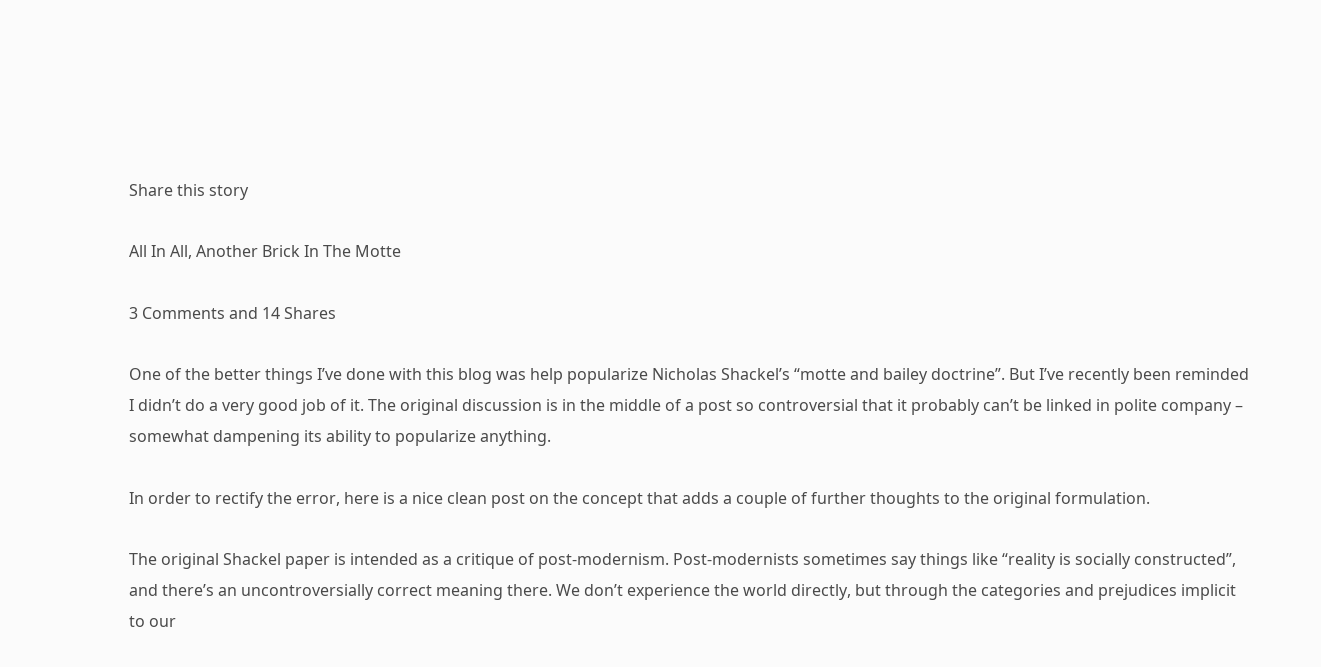Share this story

All In All, Another Brick In The Motte

3 Comments and 14 Shares

One of the better things I’ve done with this blog was help popularize Nicholas Shackel’s “motte and bailey doctrine”. But I’ve recently been reminded I didn’t do a very good job of it. The original discussion is in the middle of a post so controversial that it probably can’t be linked in polite company – somewhat dampening its ability to popularize anything.

In order to rectify the error, here is a nice clean post on the concept that adds a couple of further thoughts to the original formulation.

The original Shackel paper is intended as a critique of post-modernism. Post-modernists sometimes say things like “reality is socially constructed”, and there’s an uncontroversially correct meaning there. We don’t experience the world directly, but through the categories and prejudices implicit to our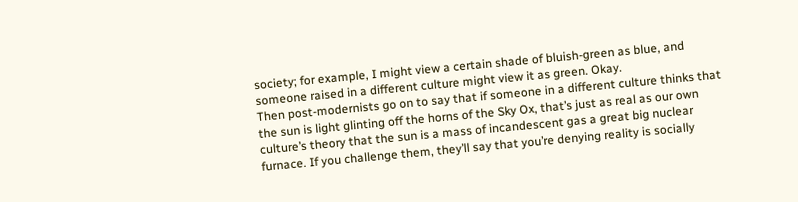society; for example, I might view a certain shade of bluish-green as blue, and someone raised in a different culture might view it as green. Okay.
Then post-modernists go on to say that if someone in a different culture thinks that the sun is light glinting off the horns of the Sky Ox, that’s just as real as our own culture’s theory that the sun is a mass of incandescent gas a great big nuclear furnace. If you challenge them, they’ll say that you’re denying reality is socially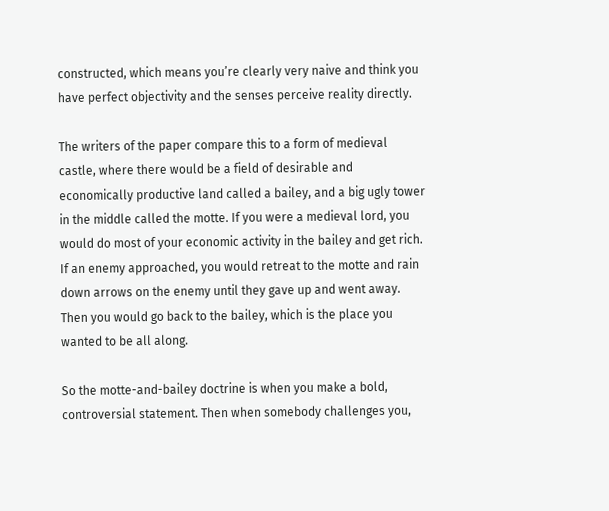constructed, which means you’re clearly very naive and think you have perfect objectivity and the senses perceive reality directly.

The writers of the paper compare this to a form of medieval castle, where there would be a field of desirable and economically productive land called a bailey, and a big ugly tower in the middle called the motte. If you were a medieval lord, you would do most of your economic activity in the bailey and get rich. If an enemy approached, you would retreat to the motte and rain down arrows on the enemy until they gave up and went away. Then you would go back to the bailey, which is the place you wanted to be all along.

So the motte-and-bailey doctrine is when you make a bold, controversial statement. Then when somebody challenges you,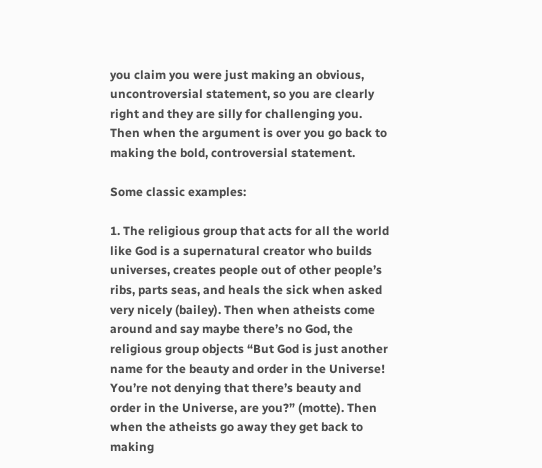you claim you were just making an obvious, uncontroversial statement, so you are clearly right and they are silly for challenging you. Then when the argument is over you go back to making the bold, controversial statement.

Some classic examples:

1. The religious group that acts for all the world like God is a supernatural creator who builds universes, creates people out of other people’s ribs, parts seas, and heals the sick when asked very nicely (bailey). Then when atheists come around and say maybe there’s no God, the religious group objects “But God is just another name for the beauty and order in the Universe! You’re not denying that there’s beauty and order in the Universe, are you?” (motte). Then when the atheists go away they get back to making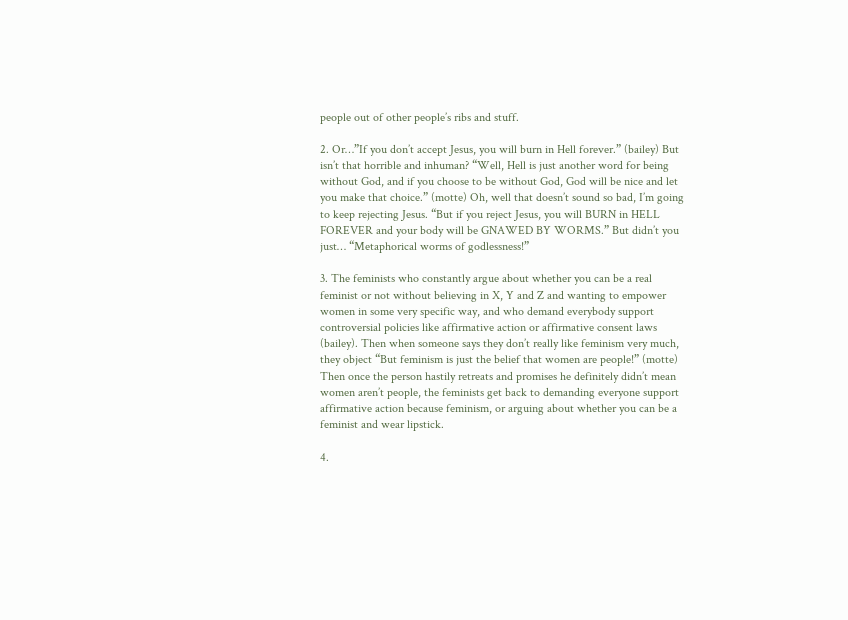people out of other people’s ribs and stuff.

2. Or…”If you don’t accept Jesus, you will burn in Hell forever.” (bailey) But isn’t that horrible and inhuman? “Well, Hell is just another word for being without God, and if you choose to be without God, God will be nice and let you make that choice.” (motte) Oh, well that doesn’t sound so bad, I’m going to keep rejecting Jesus. “But if you reject Jesus, you will BURN in HELL FOREVER and your body will be GNAWED BY WORMS.” But didn’t you just… “Metaphorical worms of godlessness!”

3. The feminists who constantly argue about whether you can be a real feminist or not without believing in X, Y and Z and wanting to empower women in some very specific way, and who demand everybody support controversial policies like affirmative action or affirmative consent laws (bailey). Then when someone says they don’t really like feminism very much, they object “But feminism is just the belief that women are people!” (motte) Then once the person hastily retreats and promises he definitely didn’t mean women aren’t people, the feminists get back to demanding everyone support affirmative action because feminism, or arguing about whether you can be a feminist and wear lipstick.

4.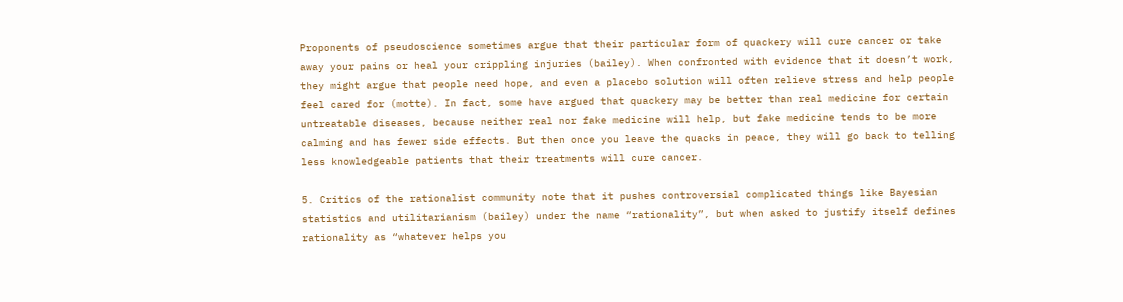Proponents of pseudoscience sometimes argue that their particular form of quackery will cure cancer or take away your pains or heal your crippling injuries (bailey). When confronted with evidence that it doesn’t work, they might argue that people need hope, and even a placebo solution will often relieve stress and help people feel cared for (motte). In fact, some have argued that quackery may be better than real medicine for certain untreatable diseases, because neither real nor fake medicine will help, but fake medicine tends to be more calming and has fewer side effects. But then once you leave the quacks in peace, they will go back to telling less knowledgeable patients that their treatments will cure cancer.

5. Critics of the rationalist community note that it pushes controversial complicated things like Bayesian statistics and utilitarianism (bailey) under the name “rationality”, but when asked to justify itself defines rationality as “whatever helps you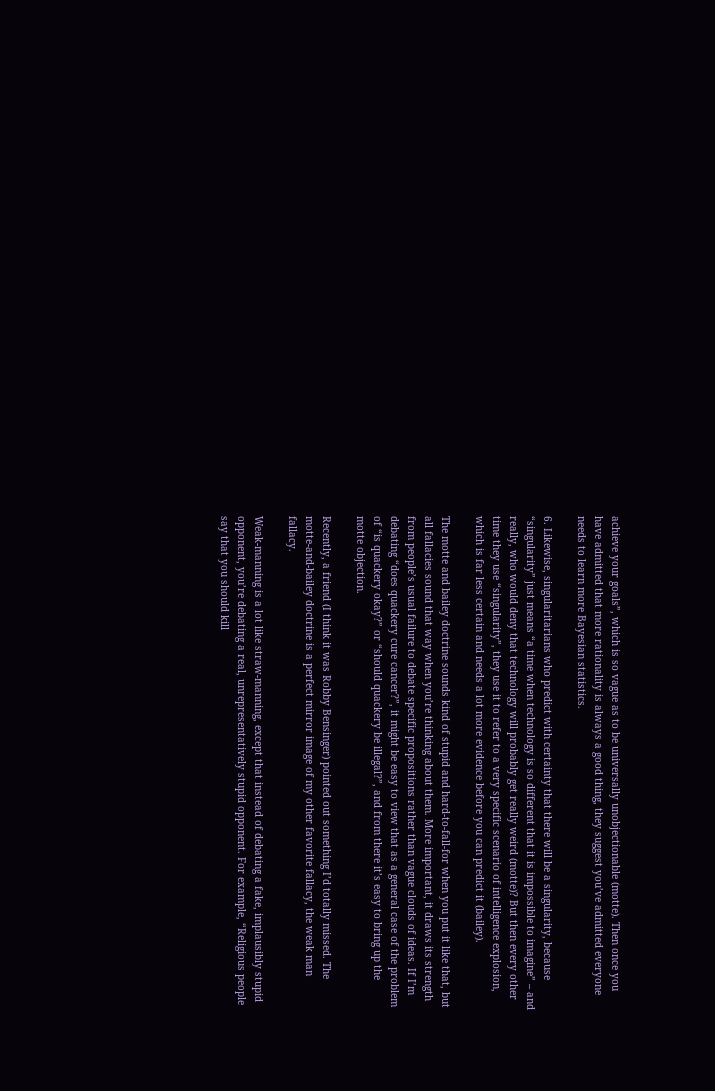achieve your goals”, which is so vague as to be universally unobjectionable (motte). Then once you have admitted that more rationality is always a good thing, they suggest you’ve admitted everyone needs to learn more Bayesian statistics.

6. Likewise, singularitarians who predict with certainty that there will be a singularity, because “singularity” just means “a time when technology is so different that it is impossible to imagine” – and really, who would deny that technology will probably get really weird (motte)? But then every other time they use “singularity”, they use it to refer to a very specific scenario of intelligence explosion, which is far less certain and needs a lot more evidence before you can predict it (bailey).

The motte and bailey doctrine sounds kind of stupid and hard-to-fall-for when you put it like that, but all fallacies sound that way when you’re thinking about them. More important, it draws its strength from people’s usual failure to debate specific propositions rather than vague clouds of ideas. If I’m debating “does quackery cure cancer?”, it might be easy to view that as a general case of the problem of “is quackery okay?” or “should quackery be illegal?”, and from there it’s easy to bring up the motte objection.

Recently, a friend (I think it was Robby Bensinger) pointed out something I’d totally missed. The motte-and-bailey doctrine is a perfect mirror image of my other favorite fallacy, the weak man fallacy.

Weak-manning is a lot like straw-manning, except that instead of debating a fake, implausibly stupid opponent, you’re debating a real, unrepresentatively stupid opponent. For example, “Religious people say that you should kill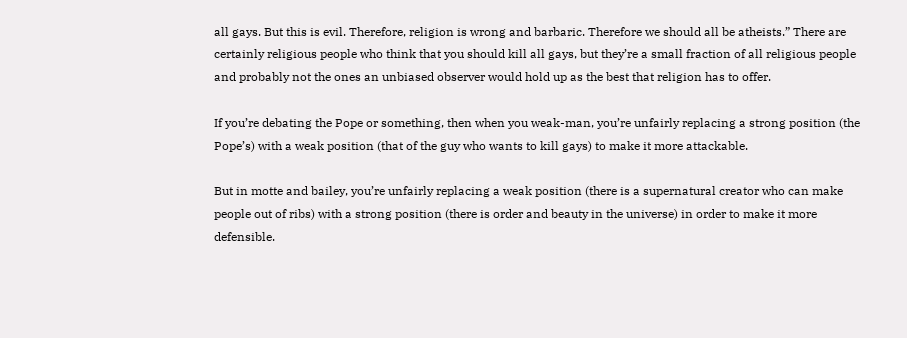all gays. But this is evil. Therefore, religion is wrong and barbaric. Therefore we should all be atheists.” There are certainly religious people who think that you should kill all gays, but they’re a small fraction of all religious people and probably not the ones an unbiased observer would hold up as the best that religion has to offer.

If you’re debating the Pope or something, then when you weak-man, you’re unfairly replacing a strong position (the Pope’s) with a weak position (that of the guy who wants to kill gays) to make it more attackable.

But in motte and bailey, you’re unfairly replacing a weak position (there is a supernatural creator who can make people out of ribs) with a strong position (there is order and beauty in the universe) in order to make it more defensible.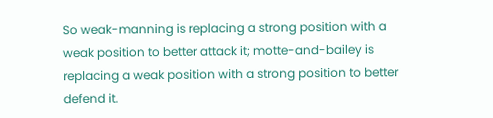So weak-manning is replacing a strong position with a weak position to better attack it; motte-and-bailey is replacing a weak position with a strong position to better defend it.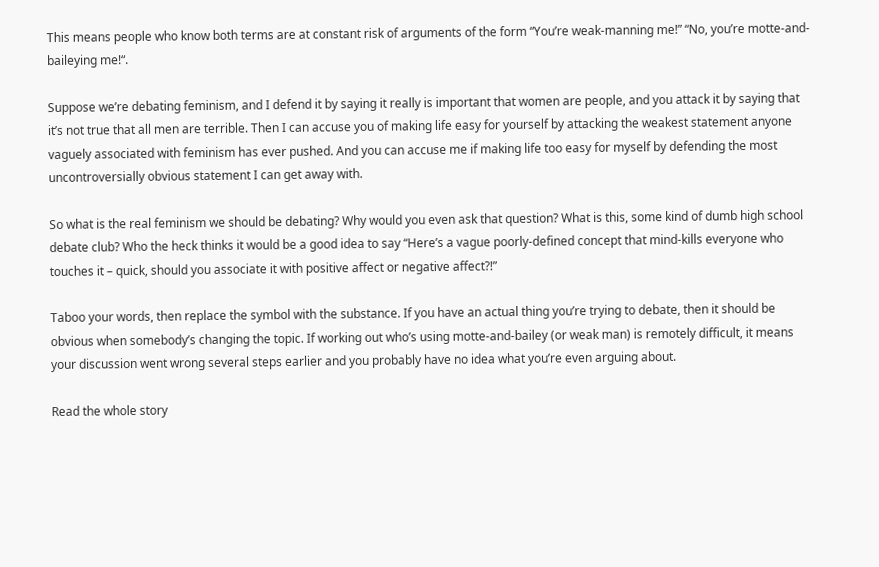This means people who know both terms are at constant risk of arguments of the form “You’re weak-manning me!” “No, you’re motte-and-baileying me!“.

Suppose we’re debating feminism, and I defend it by saying it really is important that women are people, and you attack it by saying that it’s not true that all men are terrible. Then I can accuse you of making life easy for yourself by attacking the weakest statement anyone vaguely associated with feminism has ever pushed. And you can accuse me if making life too easy for myself by defending the most uncontroversially obvious statement I can get away with.

So what is the real feminism we should be debating? Why would you even ask that question? What is this, some kind of dumb high school debate club? Who the heck thinks it would be a good idea to say “Here’s a vague poorly-defined concept that mind-kills everyone who touches it – quick, should you associate it with positive affect or negative affect?!”

Taboo your words, then replace the symbol with the substance. If you have an actual thing you’re trying to debate, then it should be obvious when somebody’s changing the topic. If working out who’s using motte-and-bailey (or weak man) is remotely difficult, it means your discussion went wrong several steps earlier and you probably have no idea what you’re even arguing about.

Read the whole story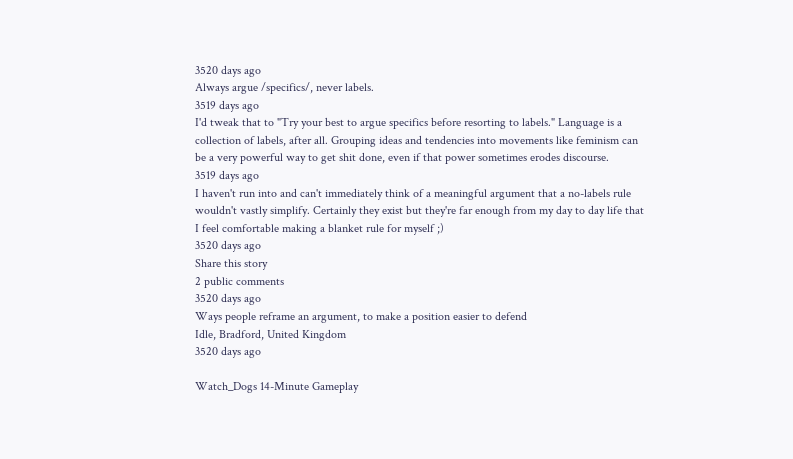3520 days ago
Always argue /specifics/, never labels.
3519 days ago
I'd tweak that to "Try your best to argue specifics before resorting to labels." Language is a collection of labels, after all. Grouping ideas and tendencies into movements like feminism can be a very powerful way to get shit done, even if that power sometimes erodes discourse.
3519 days ago
I haven't run into and can't immediately think of a meaningful argument that a no-labels rule wouldn't vastly simplify. Certainly they exist but they're far enough from my day to day life that I feel comfortable making a blanket rule for myself ;)
3520 days ago
Share this story
2 public comments
3520 days ago
Ways people reframe an argument, to make a position easier to defend
Idle, Bradford, United Kingdom
3520 days ago

Watch_Dogs 14-Minute Gameplay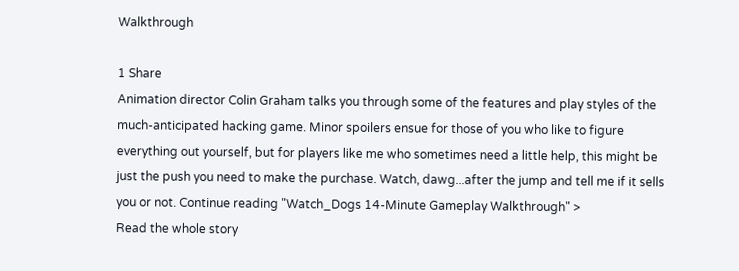Walkthrough

1 Share
Animation director Colin Graham talks you through some of the features and play styles of the much-anticipated hacking game. Minor spoilers ensue for those of you who like to figure everything out yourself, but for players like me who sometimes need a little help, this might be just the push you need to make the purchase. Watch, dawg...after the jump and tell me if it sells you or not. Continue reading "Watch_Dogs 14-Minute Gameplay Walkthrough" >
Read the whole story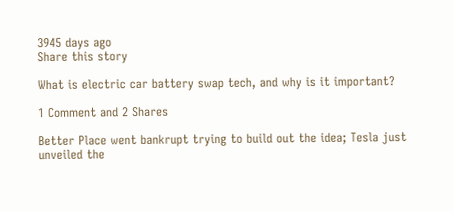3945 days ago
Share this story

What is electric car battery swap tech, and why is it important?

1 Comment and 2 Shares

Better Place went bankrupt trying to build out the idea; Tesla just unveiled the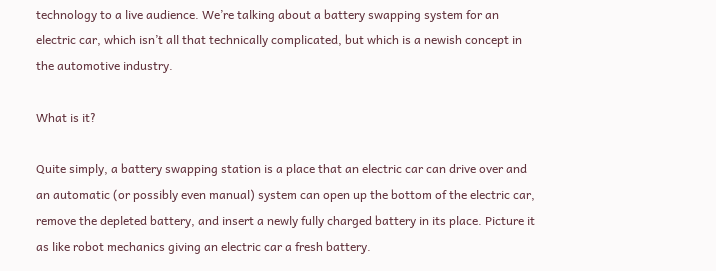technology to a live audience. We’re talking about a battery swapping system for an electric car, which isn’t all that technically complicated, but which is a newish concept in the automotive industry.

What is it?

Quite simply, a battery swapping station is a place that an electric car can drive over and an automatic (or possibly even manual) system can open up the bottom of the electric car, remove the depleted battery, and insert a newly fully charged battery in its place. Picture it as like robot mechanics giving an electric car a fresh battery.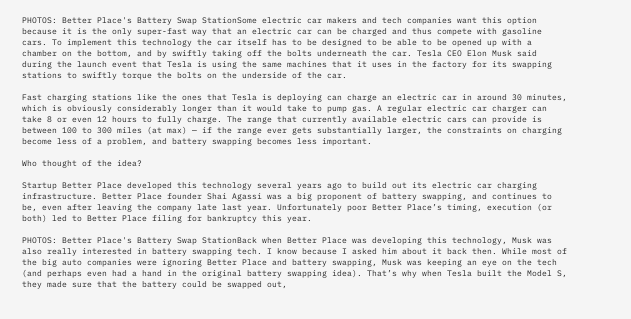PHOTOS: Better Place's Battery Swap StationSome electric car makers and tech companies want this option because it is the only super-fast way that an electric car can be charged and thus compete with gasoline cars. To implement this technology the car itself has to be designed to be able to be opened up with a chamber on the bottom, and by swiftly taking off the bolts underneath the car. Tesla CEO Elon Musk said during the launch event that Tesla is using the same machines that it uses in the factory for its swapping stations to swiftly torque the bolts on the underside of the car.

Fast charging stations like the ones that Tesla is deploying can charge an electric car in around 30 minutes, which is obviously considerably longer than it would take to pump gas. A regular electric car charger can take 8 or even 12 hours to fully charge. The range that currently available electric cars can provide is between 100 to 300 miles (at max) — if the range ever gets substantially larger, the constraints on charging become less of a problem, and battery swapping becomes less important.

Who thought of the idea?

Startup Better Place developed this technology several years ago to build out its electric car charging infrastructure. Better Place founder Shai Agassi was a big proponent of battery swapping, and continues to be, even after leaving the company late last year. Unfortunately poor Better Place’s timing, execution (or both) led to Better Place filing for bankruptcy this year.

PHOTOS: Better Place's Battery Swap StationBack when Better Place was developing this technology, Musk was also really interested in battery swapping tech. I know because I asked him about it back then. While most of the big auto companies were ignoring Better Place and battery swapping, Musk was keeping an eye on the tech (and perhaps even had a hand in the original battery swapping idea). That’s why when Tesla built the Model S, they made sure that the battery could be swapped out,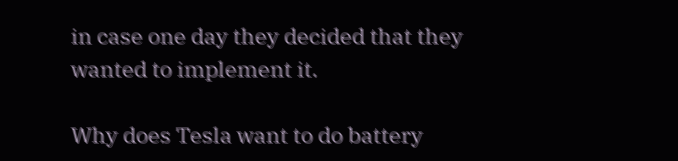in case one day they decided that they wanted to implement it.

Why does Tesla want to do battery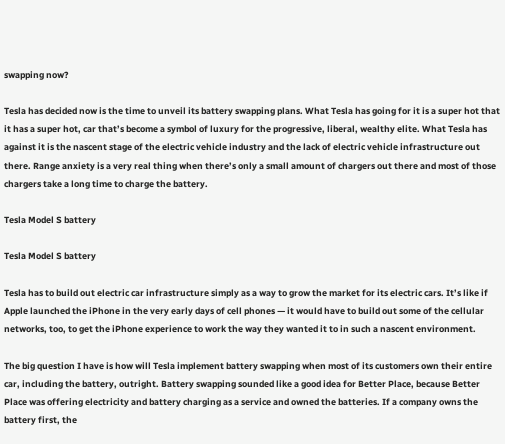swapping now?

Tesla has decided now is the time to unveil its battery swapping plans. What Tesla has going for it is a super hot that it has a super hot, car that’s become a symbol of luxury for the progressive, liberal, wealthy elite. What Tesla has against it is the nascent stage of the electric vehicle industry and the lack of electric vehicle infrastructure out there. Range anxiety is a very real thing when there’s only a small amount of chargers out there and most of those chargers take a long time to charge the battery.

Tesla Model S battery

Tesla Model S battery

Tesla has to build out electric car infrastructure simply as a way to grow the market for its electric cars. It’s like if Apple launched the iPhone in the very early days of cell phones — it would have to build out some of the cellular networks, too, to get the iPhone experience to work the way they wanted it to in such a nascent environment.

The big question I have is how will Tesla implement battery swapping when most of its customers own their entire car, including the battery, outright. Battery swapping sounded like a good idea for Better Place, because Better Place was offering electricity and battery charging as a service and owned the batteries. If a company owns the battery first, the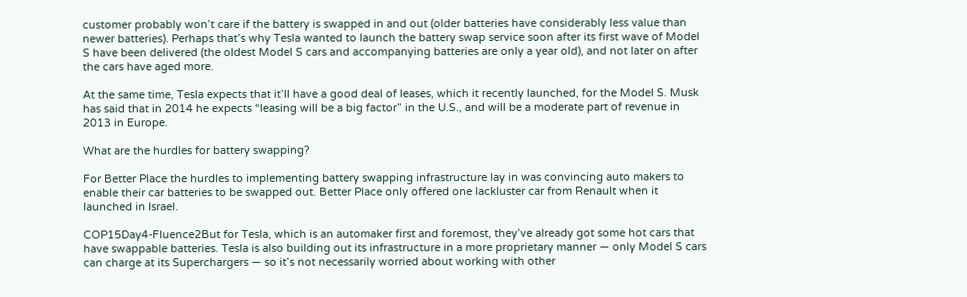customer probably won’t care if the battery is swapped in and out (older batteries have considerably less value than newer batteries). Perhaps that’s why Tesla wanted to launch the battery swap service soon after its first wave of Model S have been delivered (the oldest Model S cars and accompanying batteries are only a year old), and not later on after the cars have aged more.

At the same time, Tesla expects that it’ll have a good deal of leases, which it recently launched, for the Model S. Musk has said that in 2014 he expects “leasing will be a big factor” in the U.S., and will be a moderate part of revenue in 2013 in Europe.

What are the hurdles for battery swapping?

For Better Place the hurdles to implementing battery swapping infrastructure lay in was convincing auto makers to enable their car batteries to be swapped out. Better Place only offered one lackluster car from Renault when it launched in Israel.

COP15Day4-Fluence2But for Tesla, which is an automaker first and foremost, they’ve already got some hot cars that have swappable batteries. Tesla is also building out its infrastructure in a more proprietary manner — only Model S cars can charge at its Superchargers — so it’s not necessarily worried about working with other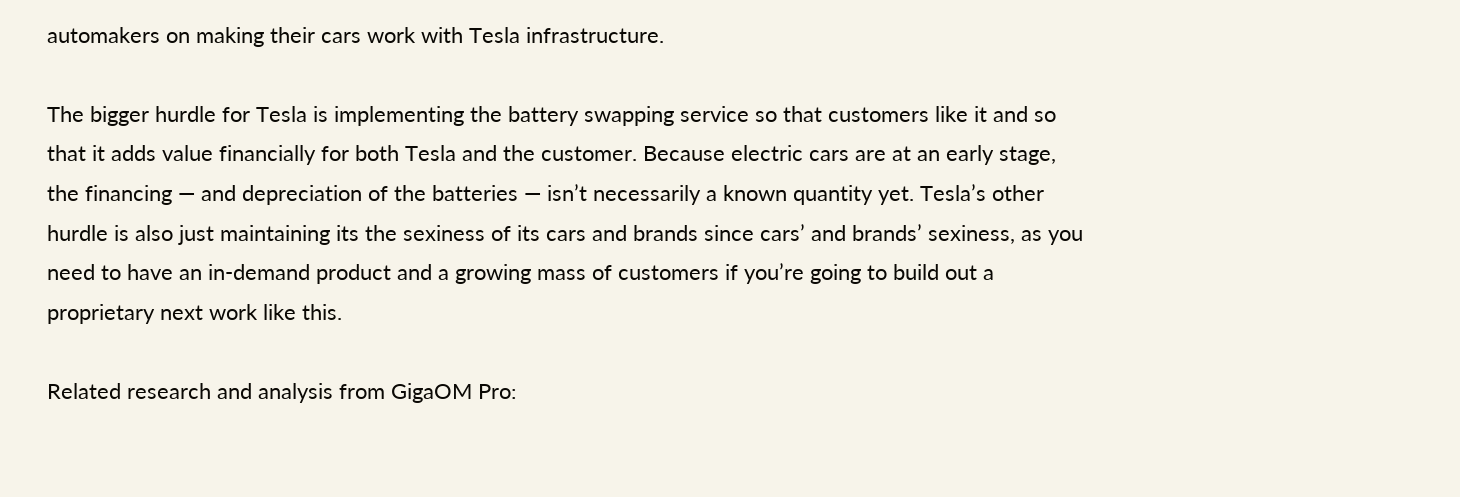automakers on making their cars work with Tesla infrastructure.

The bigger hurdle for Tesla is implementing the battery swapping service so that customers like it and so that it adds value financially for both Tesla and the customer. Because electric cars are at an early stage, the financing — and depreciation of the batteries — isn’t necessarily a known quantity yet. Tesla’s other hurdle is also just maintaining its the sexiness of its cars and brands since cars’ and brands’ sexiness, as you need to have an in-demand product and a growing mass of customers if you’re going to build out a proprietary next work like this.

Related research and analysis from GigaOM Pro: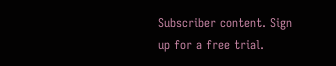Subscriber content. Sign up for a free trial.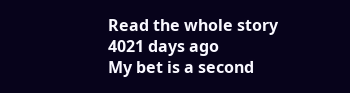Read the whole story
4021 days ago
My bet is a second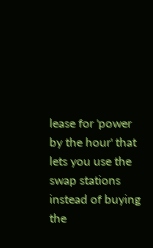lease for 'power by the hour' that lets you use the swap stations instead of buying the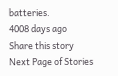batteries.
4008 days ago
Share this story
Next Page of Stories